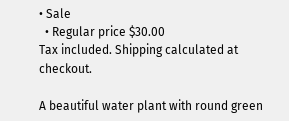• Sale
  • Regular price $30.00
Tax included. Shipping calculated at checkout.

A beautiful water plant with round green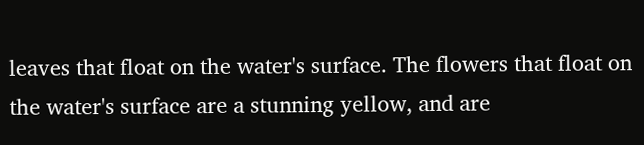leaves that float on the water's surface. The flowers that float on the water's surface are a stunning yellow, and are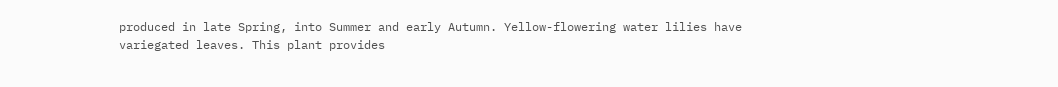produced in late Spring, into Summer and early Autumn. Yellow-flowering water lilies have variegated leaves. This plant provides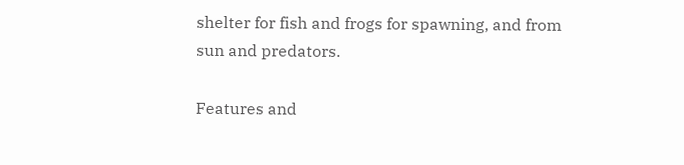shelter for fish and frogs for spawning, and from sun and predators.

Features and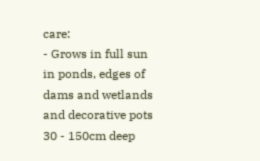care:
- Grows in full sun in ponds, edges of dams and wetlands and decorative pots 30 - 150cm deep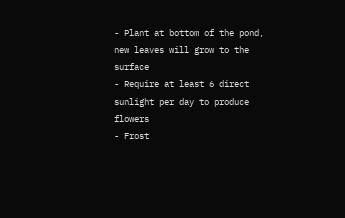- Plant at bottom of the pond, new leaves will grow to the surface
- Require at least 6 direct sunlight per day to produce flowers
- Frost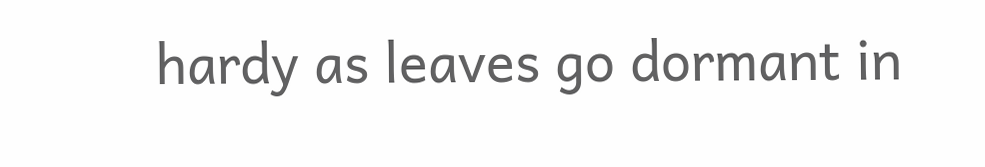hardy as leaves go dormant in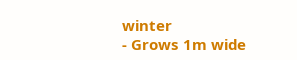winter
- Grows 1m wide